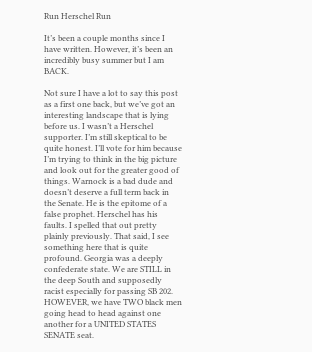Run Herschel Run

It’s been a couple months since I have written. However, it’s been an incredibly busy summer but I am BACK.

Not sure I have a lot to say this post as a first one back, but we’ve got an interesting landscape that is lying before us. I wasn’t a Herschel supporter. I’m still skeptical to be quite honest. I’ll vote for him because I’m trying to think in the big picture and look out for the greater good of things. Warnock is a bad dude and doesn’t deserve a full term back in the Senate. He is the epitome of a false prophet. Herschel has his faults. I spelled that out pretty plainly previously. That said, I see something here that is quite profound. Georgia was a deeply confederate state. We are STILL in the deep South and supposedly racist especially for passing SB 202. HOWEVER, we have TWO black men going head to head against one another for a UNITED STATES SENATE seat.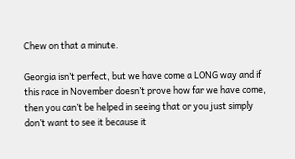Chew on that a minute.

Georgia isn’t perfect, but we have come a LONG way and if this race in November doesn’t prove how far we have come, then you can’t be helped in seeing that or you just simply don’t want to see it because it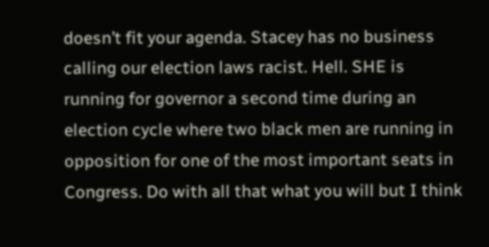doesn’t fit your agenda. Stacey has no business calling our election laws racist. Hell. SHE is running for governor a second time during an election cycle where two black men are running in opposition for one of the most important seats in Congress. Do with all that what you will but I think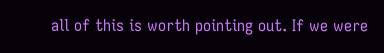all of this is worth pointing out. If we were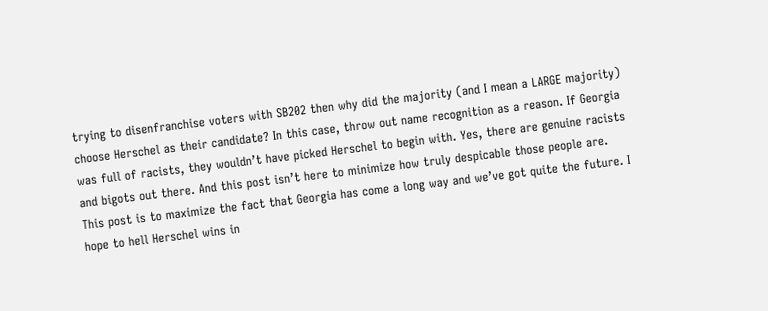trying to disenfranchise voters with SB202 then why did the majority (and I mean a LARGE majority) choose Herschel as their candidate? In this case, throw out name recognition as a reason. If Georgia was full of racists, they wouldn’t have picked Herschel to begin with. Yes, there are genuine racists and bigots out there. And this post isn’t here to minimize how truly despicable those people are. This post is to maximize the fact that Georgia has come a long way and we’ve got quite the future. I hope to hell Herschel wins in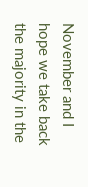November and I hope we take back the majority in the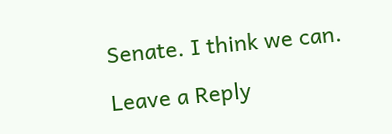Senate. I think we can.

Leave a Reply